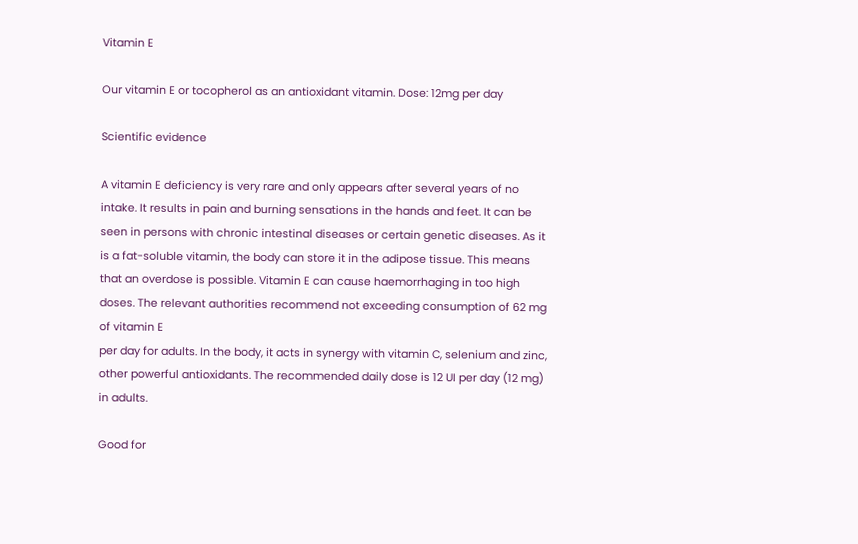Vitamin E

Our vitamin E or tocopherol as an antioxidant vitamin. Dose: 12mg per day

Scientific evidence

A vitamin E deficiency is very rare and only appears after several years of no intake. It results in pain and burning sensations in the hands and feet. It can be seen in persons with chronic intestinal diseases or certain genetic diseases. As it is a fat-soluble vitamin, the body can store it in the adipose tissue. This means that an overdose is possible. Vitamin E can cause haemorrhaging in too high doses. The relevant authorities recommend not exceeding consumption of 62 mg of vitamin E
per day for adults. In the body, it acts in synergy with vitamin C, selenium and zinc, other powerful antioxidants. The recommended daily dose is 12 UI per day (12 mg) in adults.

Good for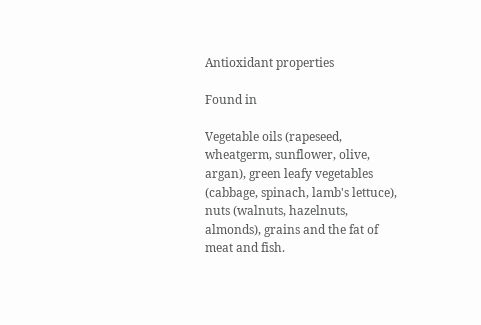Antioxidant properties

Found in

Vegetable oils (rapeseed, wheatgerm, sunflower, olive, argan), green leafy vegetables (cabbage, spinach, lamb's lettuce), nuts (walnuts, hazelnuts, almonds), grains and the fat of meat and fish.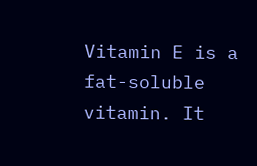Vitamin E is a fat-soluble vitamin. It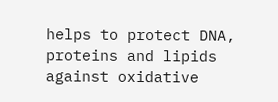helps to protect DNA, proteins and lipids against oxidative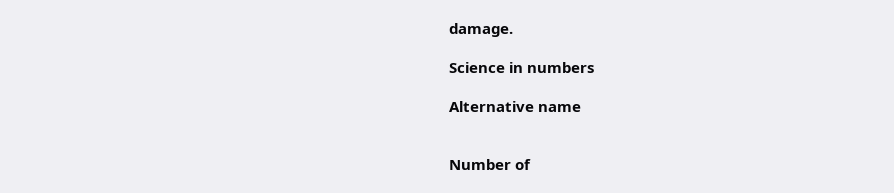damage.

Science in numbers

Alternative name


Number of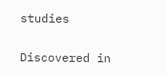studies


Discovered in